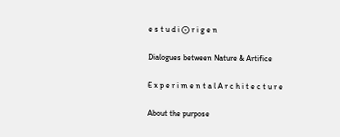e s t u d i ⨀ r i g e n

Dialogues between Nature & Artifice

E x p e r i m e n t a l A r c h i t e c t u r e

About the purpose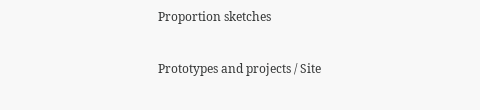Proportion sketches


Prototypes and projects / Site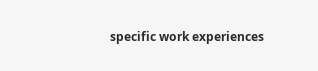specific work experiences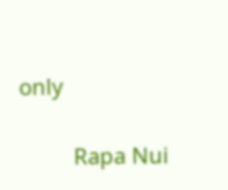only

         Rapa Nui